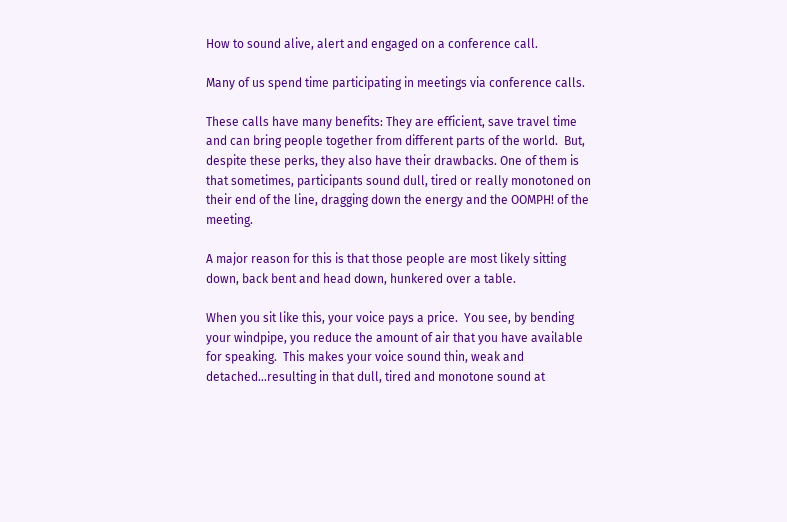How to sound alive, alert and engaged on a conference call.

Many of us spend time participating in meetings via conference calls.

These calls have many benefits: They are efficient, save travel time and can bring people together from different parts of the world.  But, despite these perks, they also have their drawbacks. One of them is that sometimes, participants sound dull, tired or really monotoned on their end of the line, dragging down the energy and the OOMPH! of the meeting.

A major reason for this is that those people are most likely sitting down, back bent and head down, hunkered over a table.

When you sit like this, your voice pays a price.  You see, by bending your windpipe, you reduce the amount of air that you have available for speaking.  This makes your voice sound thin, weak and detached…resulting in that dull, tired and monotone sound at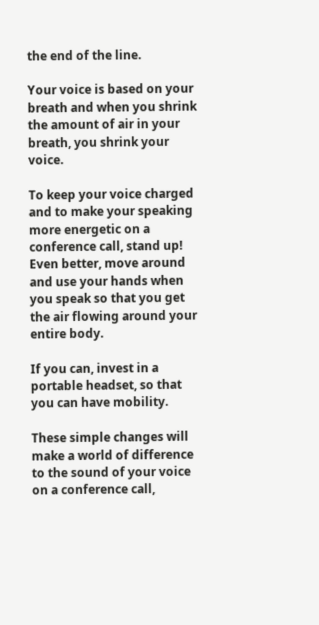the end of the line.

Your voice is based on your breath and when you shrink the amount of air in your breath, you shrink your voice.

To keep your voice charged and to make your speaking more energetic on a conference call, stand up! Even better, move around and use your hands when you speak so that you get the air flowing around your entire body.

If you can, invest in a portable headset, so that you can have mobility.

These simple changes will make a world of difference to the sound of your voice on a conference call,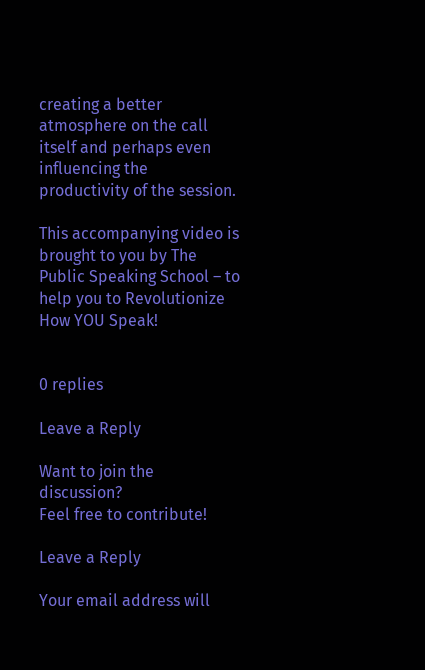creating a better atmosphere on the call itself and perhaps even influencing the productivity of the session.

This accompanying video is brought to you by The Public Speaking School – to help you to Revolutionize How YOU Speak!


0 replies

Leave a Reply

Want to join the discussion?
Feel free to contribute!

Leave a Reply

Your email address will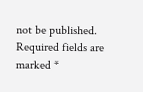not be published. Required fields are marked *